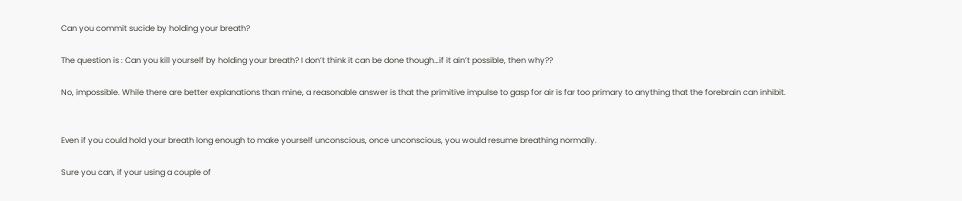Can you commit sucide by holding your breath?

The question is : Can you kill yourself by holding your breath? I don’t think it can be done though…if it ain’t possible, then why??

No, impossible. While there are better explanations than mine, a reasonable answer is that the primitive impulse to gasp for air is far too primary to anything that the forebrain can inhibit.


Even if you could hold your breath long enough to make yourself unconscious, once unconscious, you would resume breathing normally.

Sure you can, if your using a couple of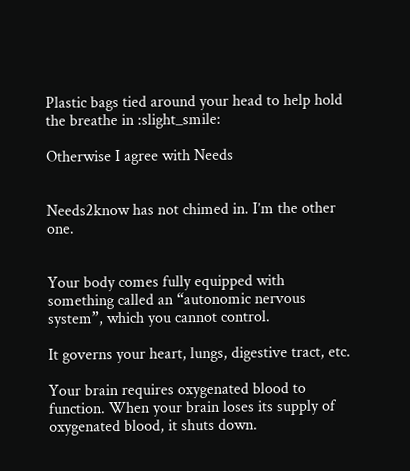Plastic bags tied around your head to help hold the breathe in :slight_smile:

Otherwise I agree with Needs


Needs2know has not chimed in. I’m the other one.


Your body comes fully equipped with something called an “autonomic nervous system”, which you cannot control.

It governs your heart, lungs, digestive tract, etc.

Your brain requires oxygenated blood to function. When your brain loses its supply of oxygenated blood, it shuts down.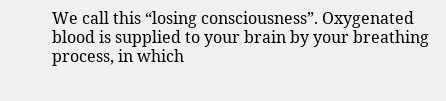We call this “losing consciousness”. Oxygenated blood is supplied to your brain by your breathing process, in which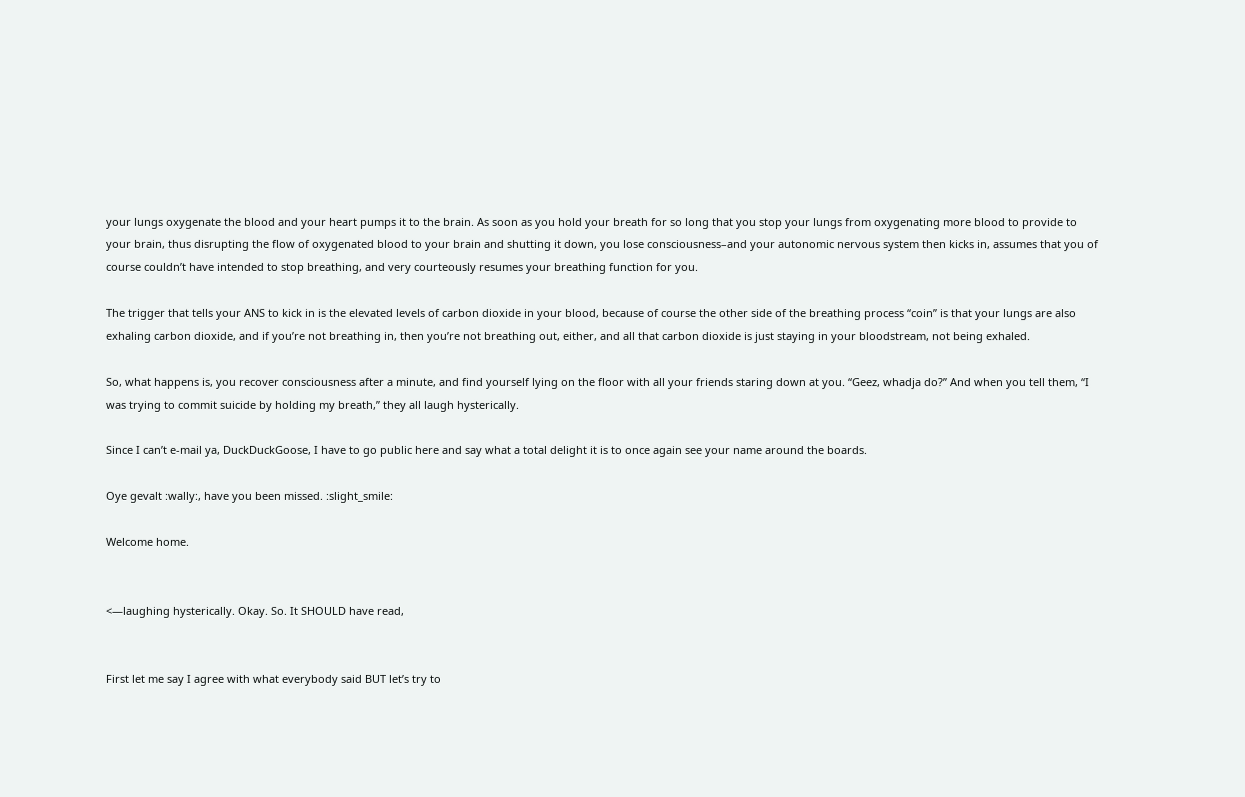your lungs oxygenate the blood and your heart pumps it to the brain. As soon as you hold your breath for so long that you stop your lungs from oxygenating more blood to provide to your brain, thus disrupting the flow of oxygenated blood to your brain and shutting it down, you lose consciousness–and your autonomic nervous system then kicks in, assumes that you of course couldn’t have intended to stop breathing, and very courteously resumes your breathing function for you.

The trigger that tells your ANS to kick in is the elevated levels of carbon dioxide in your blood, because of course the other side of the breathing process “coin” is that your lungs are also exhaling carbon dioxide, and if you’re not breathing in, then you’re not breathing out, either, and all that carbon dioxide is just staying in your bloodstream, not being exhaled.

So, what happens is, you recover consciousness after a minute, and find yourself lying on the floor with all your friends staring down at you. “Geez, whadja do?” And when you tell them, “I was trying to commit suicide by holding my breath,” they all laugh hysterically.

Since I can’t e-mail ya, DuckDuckGoose, I have to go public here and say what a total delight it is to once again see your name around the boards.

Oye gevalt :wally:, have you been missed. :slight_smile:

Welcome home.


<—laughing hysterically. Okay. So. It SHOULD have read,


First let me say I agree with what everybody said BUT let’s try to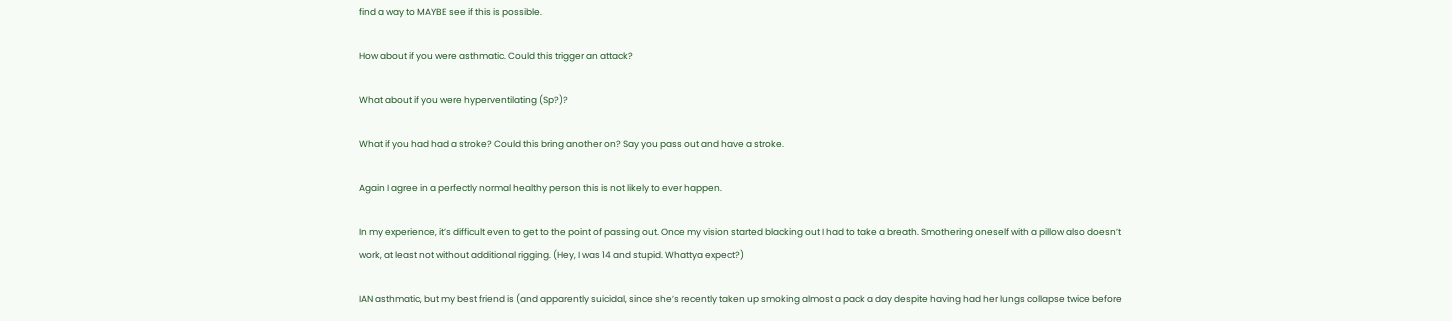find a way to MAYBE see if this is possible.

How about if you were asthmatic. Could this trigger an attack?

What about if you were hyperventilating (Sp?)?

What if you had had a stroke? Could this bring another on? Say you pass out and have a stroke.

Again I agree in a perfectly normal healthy person this is not likely to ever happen.

In my experience, it’s difficult even to get to the point of passing out. Once my vision started blacking out I had to take a breath. Smothering oneself with a pillow also doesn’t work, at least not without additional rigging. (Hey, I was 14 and stupid. Whattya expect?)

IAN asthmatic, but my best friend is (and apparently suicidal, since she’s recently taken up smoking almost a pack a day despite having had her lungs collapse twice before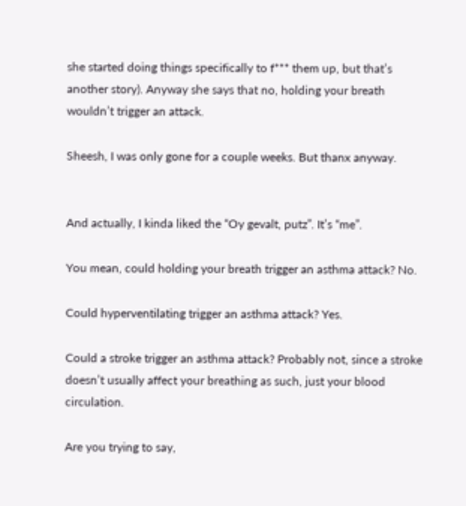she started doing things specifically to f*** them up, but that’s another story). Anyway she says that no, holding your breath wouldn’t trigger an attack.

Sheesh, I was only gone for a couple weeks. But thanx anyway.


And actually, I kinda liked the “Oy gevalt, putz”. It’s “me”.

You mean, could holding your breath trigger an asthma attack? No.

Could hyperventilating trigger an asthma attack? Yes.

Could a stroke trigger an asthma attack? Probably not, since a stroke doesn’t usually affect your breathing as such, just your blood circulation.

Are you trying to say,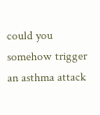could you somehow trigger an asthma attack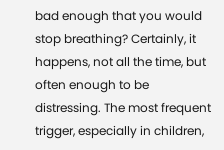bad enough that you would stop breathing? Certainly, it happens, not all the time, but often enough to be distressing. The most frequent trigger, especially in children,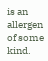is an allergen of some kind.